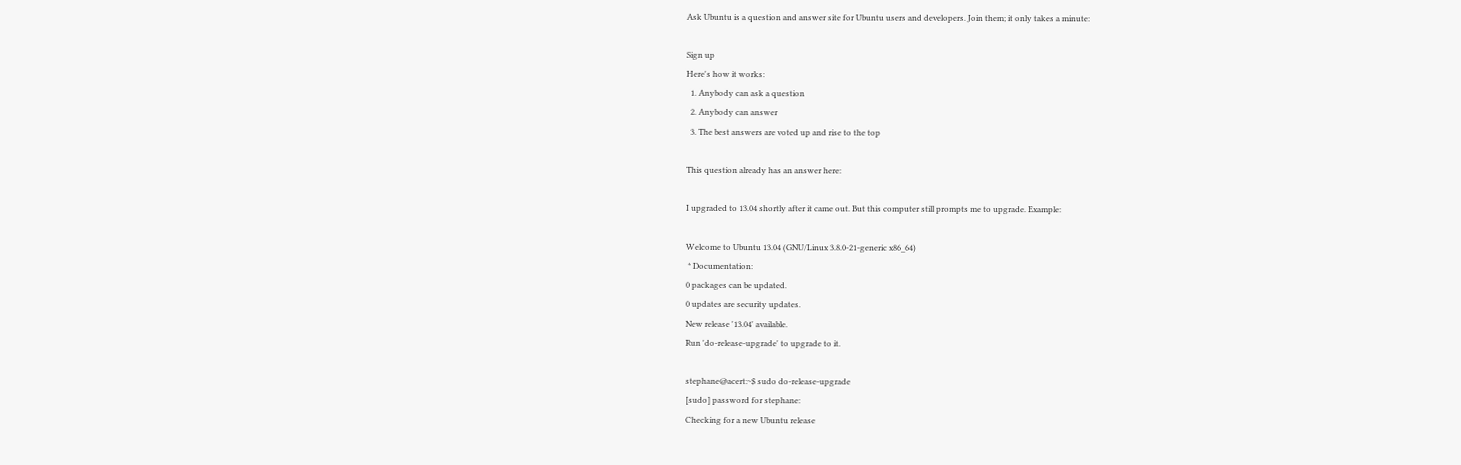Ask Ubuntu is a question and answer site for Ubuntu users and developers. Join them; it only takes a minute:

Sign up
Here's how it works:
  1. Anybody can ask a question
  2. Anybody can answer
  3. The best answers are voted up and rise to the top

This question already has an answer here:

I upgraded to 13.04 shortly after it came out. But this computer still prompts me to upgrade. Example:

Welcome to Ubuntu 13.04 (GNU/Linux 3.8.0-21-generic x86_64)
 * Documentation:
0 packages can be updated.
0 updates are security updates.
New release '13.04' available.
Run 'do-release-upgrade' to upgrade to it.

stephane@acert:~$ sudo do-release-upgrade
[sudo] password for stephane:
Checking for a new Ubuntu release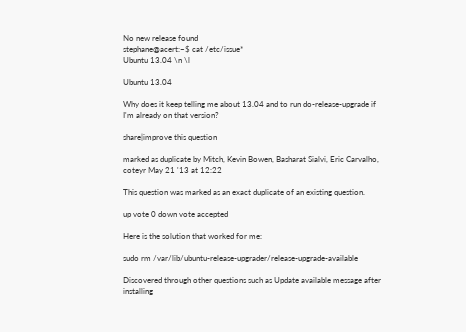No new release found
stephane@acert:~$ cat /etc/issue*
Ubuntu 13.04 \n \l

Ubuntu 13.04

Why does it keep telling me about 13.04 and to run do-release-upgrade if I'm already on that version?

share|improve this question

marked as duplicate by Mitch, Kevin Bowen, Basharat Sialvi, Eric Carvalho, coteyr May 21 '13 at 12:22

This question was marked as an exact duplicate of an existing question.

up vote 0 down vote accepted

Here is the solution that worked for me:

sudo rm /var/lib/ubuntu-release-upgrader/release-upgrade-available

Discovered through other questions such as Update available message after installing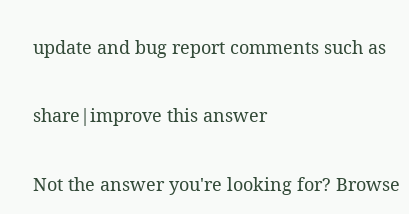update and bug report comments such as

share|improve this answer

Not the answer you're looking for? Browse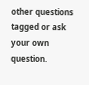other questions tagged or ask your own question.